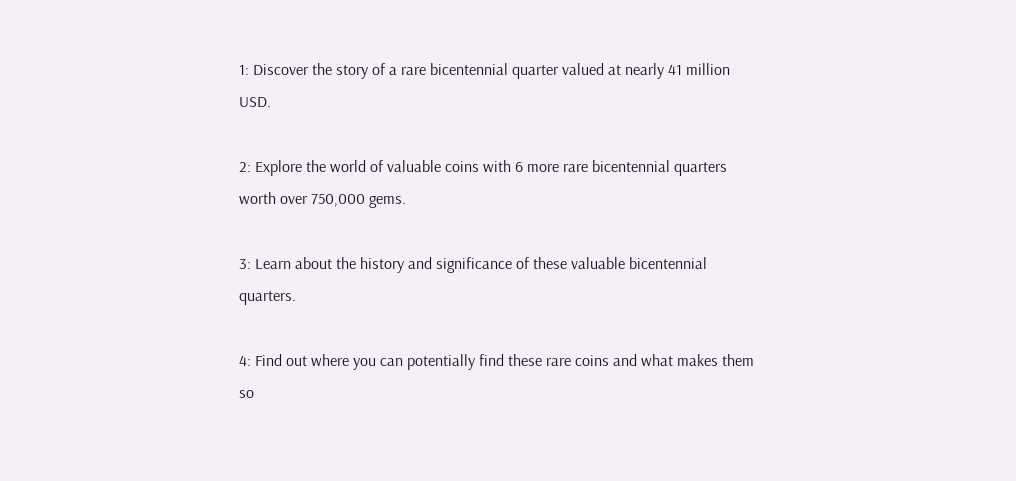1: Discover the story of a rare bicentennial quarter valued at nearly 41 million USD.

2: Explore the world of valuable coins with 6 more rare bicentennial quarters worth over 750,000 gems.

3: Learn about the history and significance of these valuable bicentennial quarters.

4: Find out where you can potentially find these rare coins and what makes them so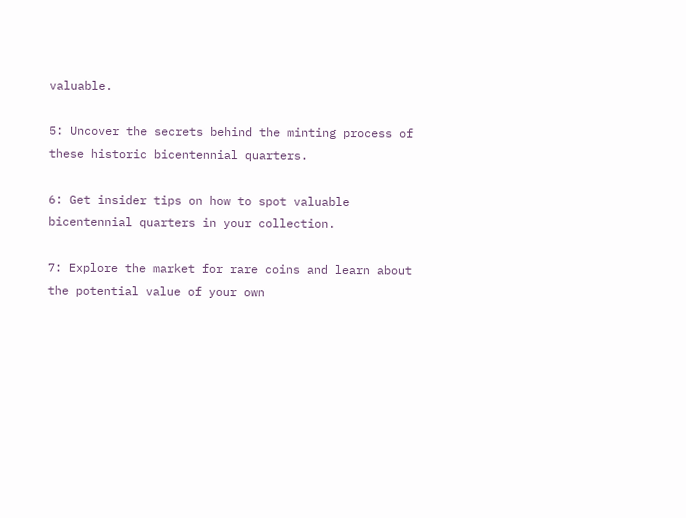valuable.

5: Uncover the secrets behind the minting process of these historic bicentennial quarters.

6: Get insider tips on how to spot valuable bicentennial quarters in your collection.

7: Explore the market for rare coins and learn about the potential value of your own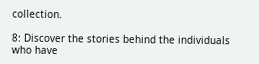collection.

8: Discover the stories behind the individuals who have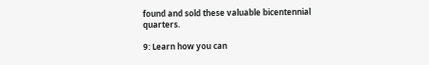found and sold these valuable bicentennial quarters.

9: Learn how you can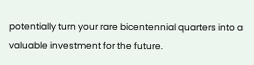potentially turn your rare bicentennial quarters into a valuable investment for the future.